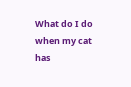What do I do when my cat has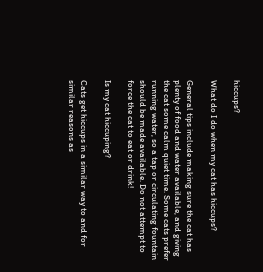hiccups?

What do I do when my cat has hiccups?

General tips include making sure the cat has plenty of food and water available, and giving the cat some calm quiet time. Some cats prefer running water, so a tap or circulating fountain should be made available. Do not attempt to force the cat to eat or drink!

Is my cat hiccuping?

Cats get hiccups in a similar way to and for similar reasons as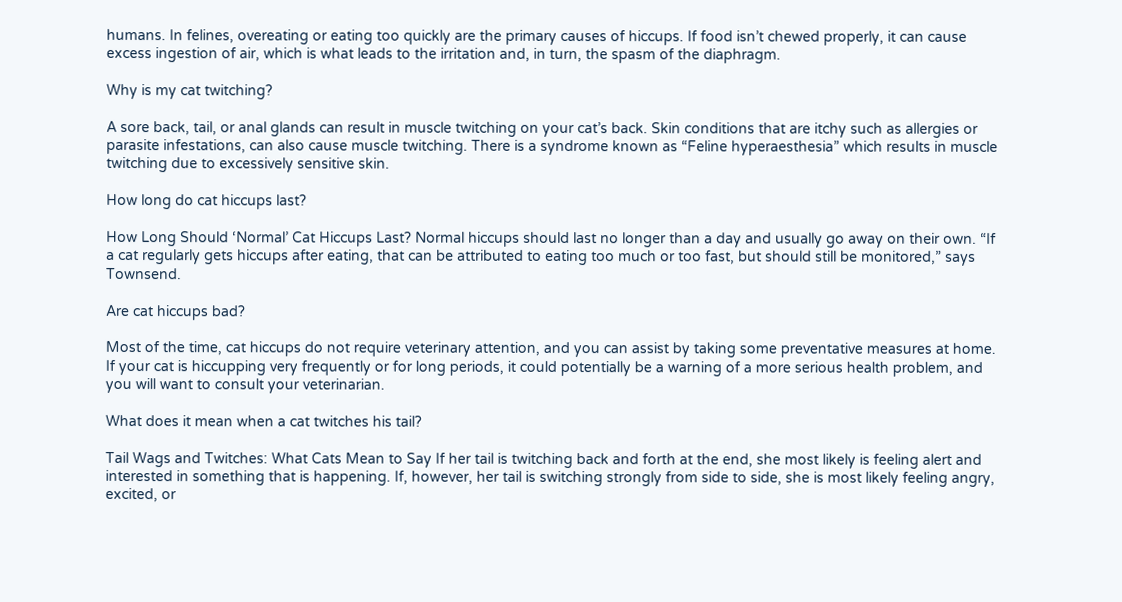humans. In felines, overeating or eating too quickly are the primary causes of hiccups. If food isn’t chewed properly, it can cause excess ingestion of air, which is what leads to the irritation and, in turn, the spasm of the diaphragm.

Why is my cat twitching?

A sore back, tail, or anal glands can result in muscle twitching on your cat’s back. Skin conditions that are itchy such as allergies or parasite infestations, can also cause muscle twitching. There is a syndrome known as “Feline hyperaesthesia” which results in muscle twitching due to excessively sensitive skin.

How long do cat hiccups last?

How Long Should ‘Normal’ Cat Hiccups Last? Normal hiccups should last no longer than a day and usually go away on their own. “If a cat regularly gets hiccups after eating, that can be attributed to eating too much or too fast, but should still be monitored,” says Townsend.

Are cat hiccups bad?

Most of the time, cat hiccups do not require veterinary attention, and you can assist by taking some preventative measures at home. If your cat is hiccupping very frequently or for long periods, it could potentially be a warning of a more serious health problem, and you will want to consult your veterinarian.

What does it mean when a cat twitches his tail?

Tail Wags and Twitches: What Cats Mean to Say If her tail is twitching back and forth at the end, she most likely is feeling alert and interested in something that is happening. If, however, her tail is switching strongly from side to side, she is most likely feeling angry, excited, or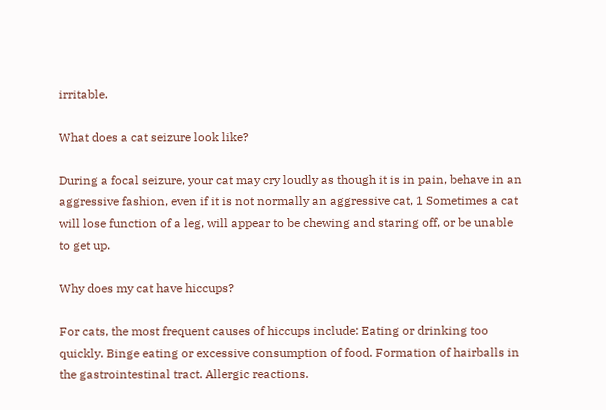irritable.

What does a cat seizure look like?

During a focal seizure, your cat may cry loudly as though it is in pain, behave in an aggressive fashion, even if it is not normally an aggressive cat, 1 Sometimes a cat will lose function of a leg, will appear to be chewing and staring off, or be unable to get up.

Why does my cat have hiccups?

For cats, the most frequent causes of hiccups include: Eating or drinking too quickly. Binge eating or excessive consumption of food. Formation of hairballs in the gastrointestinal tract. Allergic reactions.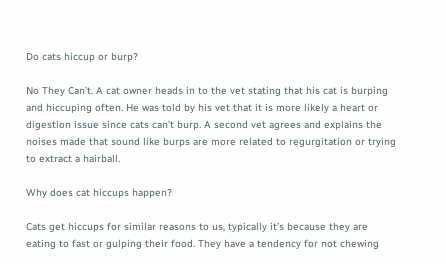Do cats hiccup or burp?

No They Can’t. A cat owner heads in to the vet stating that his cat is burping and hiccuping often. He was told by his vet that it is more likely a heart or digestion issue since cats can’t burp. A second vet agrees and explains the noises made that sound like burps are more related to regurgitation or trying to extract a hairball.

Why does cat hiccups happen?

Cats get hiccups for similar reasons to us, typically it’s because they are eating to fast or gulping their food. They have a tendency for not chewing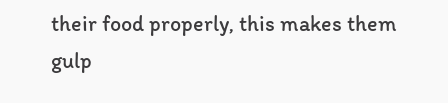their food properly, this makes them gulp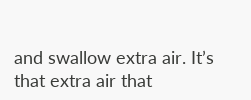and swallow extra air. It’s that extra air that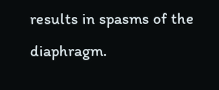results in spasms of the diaphragm.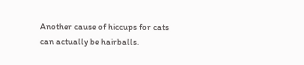Another cause of hiccups for cats can actually be hairballs.